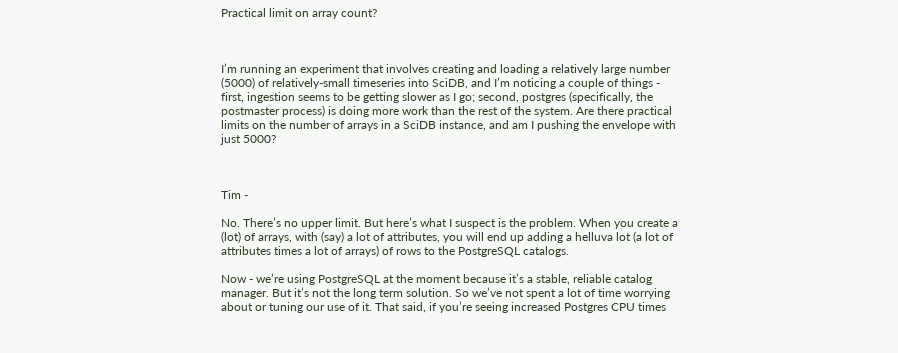Practical limit on array count?



I’m running an experiment that involves creating and loading a relatively large number (5000) of relatively-small timeseries into SciDB, and I’m noticing a couple of things - first, ingestion seems to be getting slower as I go; second, postgres (specifically, the postmaster process) is doing more work than the rest of the system. Are there practical limits on the number of arrays in a SciDB instance, and am I pushing the envelope with just 5000?



Tim -

No. There’s no upper limit. But here’s what I suspect is the problem. When you create a (lot) of arrays, with (say) a lot of attributes, you will end up adding a helluva lot (a lot of attributes times a lot of arrays) of rows to the PostgreSQL catalogs.

Now - we’re using PostgreSQL at the moment because it’s a stable, reliable catalog manager. But it’s not the long term solution. So we’ve not spent a lot of time worrying about or tuning our use of it. That said, if you’re seeing increased Postgres CPU times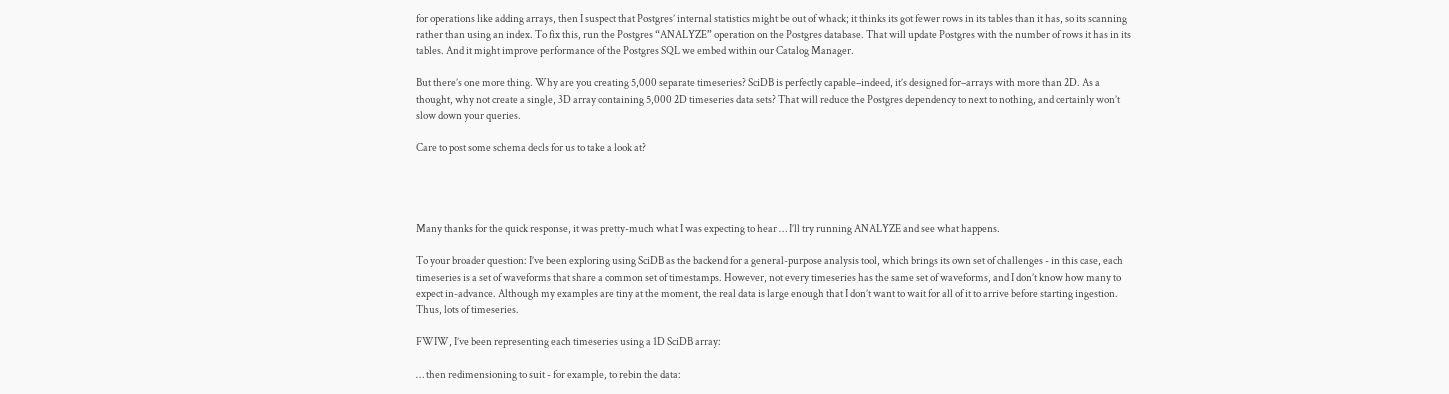for operations like adding arrays, then I suspect that Postgres’ internal statistics might be out of whack; it thinks its got fewer rows in its tables than it has, so its scanning rather than using an index. To fix this, run the Postgres “ANALYZE” operation on the Postgres database. That will update Postgres with the number of rows it has in its tables. And it might improve performance of the Postgres SQL we embed within our Catalog Manager.

But there’s one more thing. Why are you creating 5,000 separate timeseries? SciDB is perfectly capable–indeed, it’s designed for–arrays with more than 2D. As a thought, why not create a single, 3D array containing 5,000 2D timeseries data sets? That will reduce the Postgres dependency to next to nothing, and certainly won’t slow down your queries.

Care to post some schema decls for us to take a look at?




Many thanks for the quick response, it was pretty-much what I was expecting to hear … I’ll try running ANALYZE and see what happens.

To your broader question: I’ve been exploring using SciDB as the backend for a general-purpose analysis tool, which brings its own set of challenges - in this case, each timeseries is a set of waveforms that share a common set of timestamps. However, not every timeseries has the same set of waveforms, and I don’t know how many to expect in-advance. Although my examples are tiny at the moment, the real data is large enough that I don’t want to wait for all of it to arrive before starting ingestion. Thus, lots of timeseries.

FWIW, I’ve been representing each timeseries using a 1D SciDB array:

… then redimensioning to suit - for example, to rebin the data: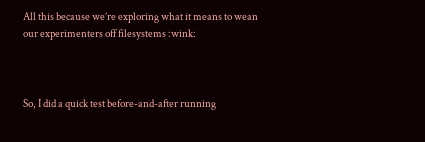All this because we’re exploring what it means to wean our experimenters off filesystems :wink:



So, I did a quick test before-and-after running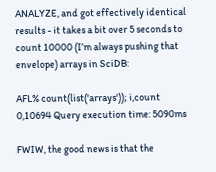ANALYZE, and got effectively identical results - it takes a bit over 5 seconds to count 10000 (I’m always pushing that envelope) arrays in SciDB:

AFL% count(list('arrays')); i,count 0,10694 Query execution time: 5090ms

FWIW, the good news is that the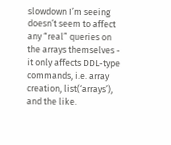slowdown I’m seeing doesn’t seem to affect any “real” queries on the arrays themselves - it only affects DDL-type commands, i.e. array creation, list(‘arrays’), and the like.